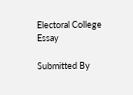Electoral College Essay

Submitted By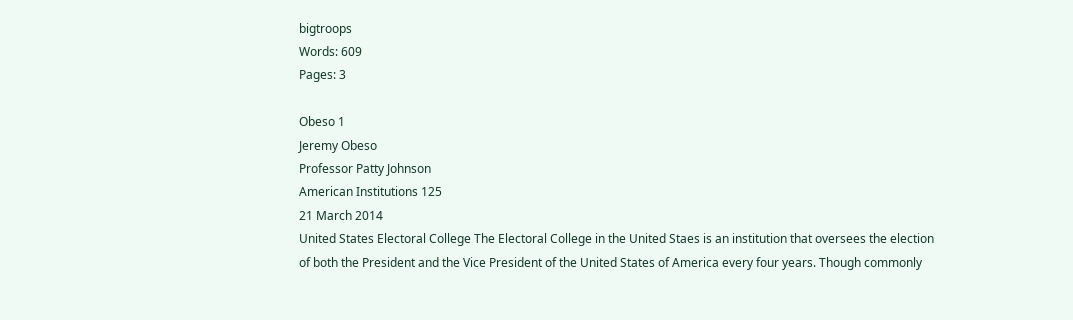bigtroops
Words: 609
Pages: 3

Obeso 1
Jeremy Obeso
Professor Patty Johnson
American Institutions 125
21 March 2014
United States Electoral College The Electoral College in the United Staes is an institution that oversees the election of both the President and the Vice President of the United States of America every four years. Though commonly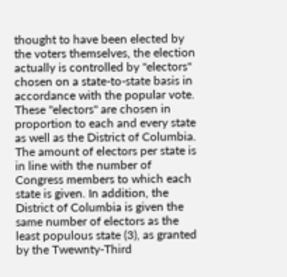thought to have been elected by the voters themselves, the election actually is controlled by "electors" chosen on a state-to-state basis in accordance with the popular vote. These "electors" are chosen in proportion to each and every state as well as the District of Columbia. The amount of electors per state is in line with the number of Congress members to which each state is given. In addition, the District of Columbia is given the same number of electors as the least populous state (3), as granted by the Twewnty-Third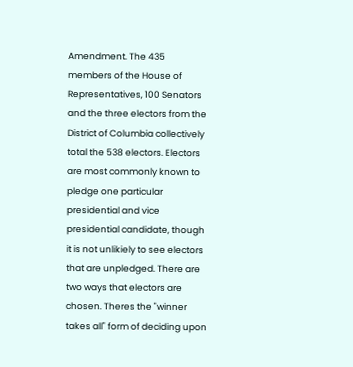Amendment. The 435 members of the House of Representatives, 100 Senators and the three electors from the District of Columbia collectively total the 538 electors. Electors are most commonly known to pledge one particular presidential and vice presidential candidate, though it is not unlikiely to see electors that are unpledged. There are two ways that electors are chosen. Theres the "winner takes all" form of deciding upon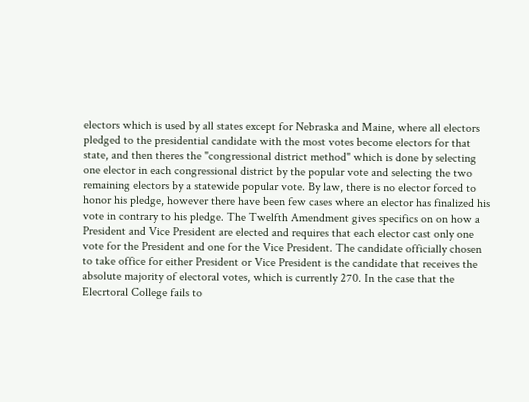electors which is used by all states except for Nebraska and Maine, where all electors pledged to the presidential candidate with the most votes become electors for that state, and then theres the "congressional district method" which is done by selecting one elector in each congressional district by the popular vote and selecting the two remaining electors by a statewide popular vote. By law, there is no elector forced to honor his pledge, however there have been few cases where an elector has finalized his vote in contrary to his pledge. The Twelfth Amendment gives specifics on on how a President and Vice President are elected and requires that each elector cast only one vote for the President and one for the Vice President. The candidate officially chosen to take office for either President or Vice President is the candidate that receives the absolute majority of electoral votes, which is currently 270. In the case that the Elecrtoral College fails to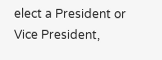elect a President or Vice President,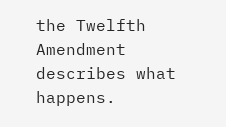the Twelfth Amendment describes what happens.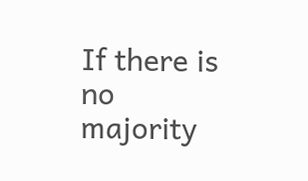If there is no majority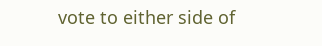vote to either side of